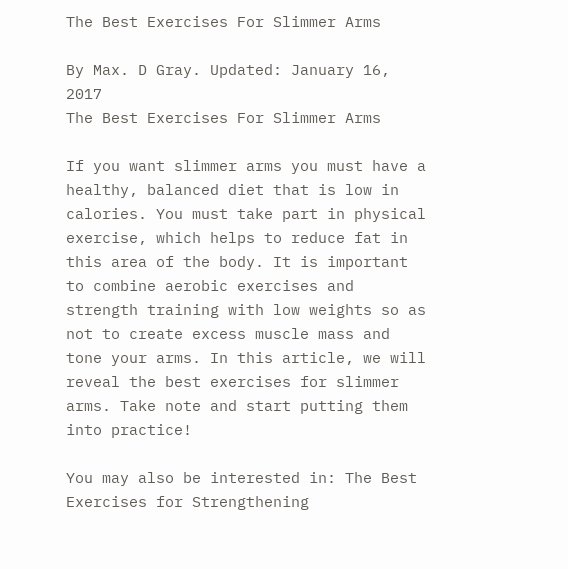The Best Exercises For Slimmer Arms

By Max. D Gray. Updated: January 16, 2017
The Best Exercises For Slimmer Arms

If you want slimmer arms you must have a healthy, balanced diet that is low in calories. You must take part in physical exercise, which helps to reduce fat in this area of the body. It is important to combine aerobic exercises and strength training with low weights so as not to create excess muscle mass and tone your arms. In this article, we will reveal the best exercises for slimmer arms. Take note and start putting them into practice!

You may also be interested in: The Best Exercises for Strengthening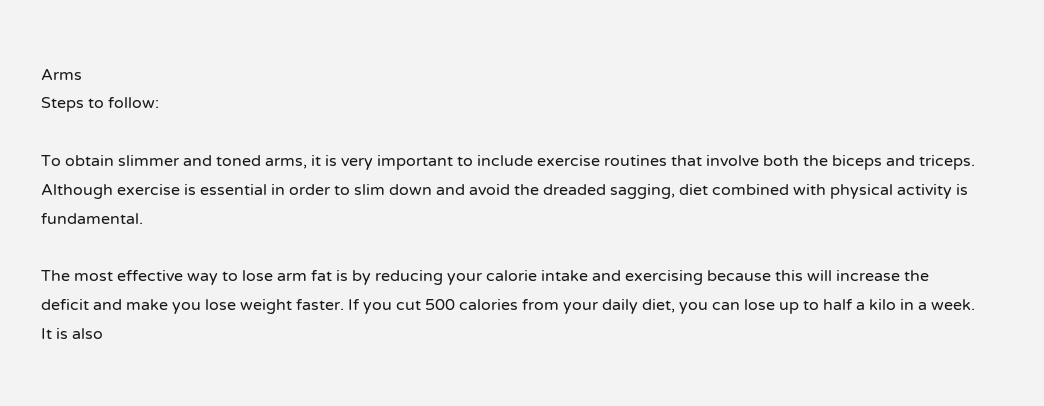Arms
Steps to follow:

To obtain slimmer and toned arms, it is very important to include exercise routines that involve both the biceps and triceps. Although exercise is essential in order to slim down and avoid the dreaded sagging, diet combined with physical activity is fundamental.

The most effective way to lose arm fat is by reducing your calorie intake and exercising because this will increase the deficit and make you lose weight faster. If you cut 500 calories from your daily diet, you can lose up to half a kilo in a week. It is also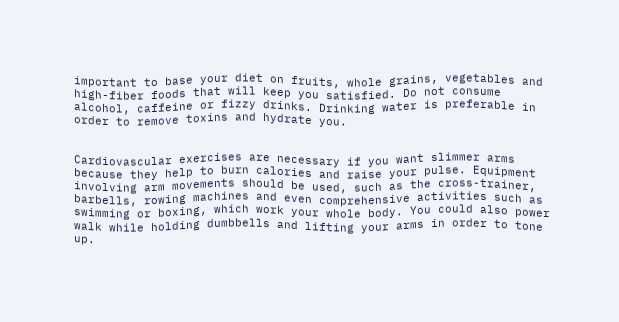important to base your diet on fruits, whole grains, vegetables and high-fiber foods that will keep you satisfied. Do not consume alcohol, caffeine or fizzy drinks. Drinking water is preferable in order to remove toxins and hydrate you.


Cardiovascular exercises are necessary if you want slimmer arms because they help to burn calories and raise your pulse. Equipment involving arm movements should be used, such as the cross-trainer, barbells, rowing machines and even comprehensive activities such as swimming or boxing, which work your whole body. You could also power walk while holding dumbbells and lifting your arms in order to tone up.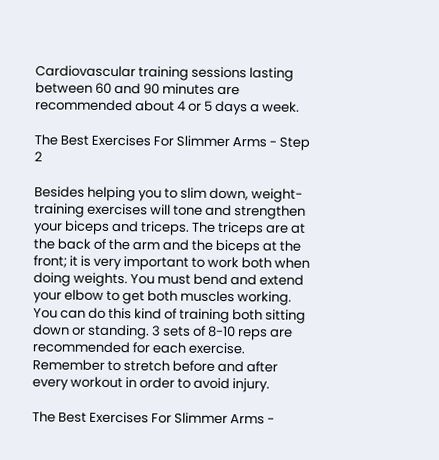Cardiovascular training sessions lasting between 60 and 90 minutes are recommended about 4 or 5 days a week.

The Best Exercises For Slimmer Arms - Step 2

Besides helping you to slim down, weight-training exercises will tone and strengthen your biceps and triceps. The triceps are at the back of the arm and the biceps at the front; it is very important to work both when doing weights. You must bend and extend your elbow to get both muscles working. You can do this kind of training both sitting down or standing. 3 sets of 8-10 reps are recommended for each exercise. Remember to stretch before and after every workout in order to avoid injury.

The Best Exercises For Slimmer Arms -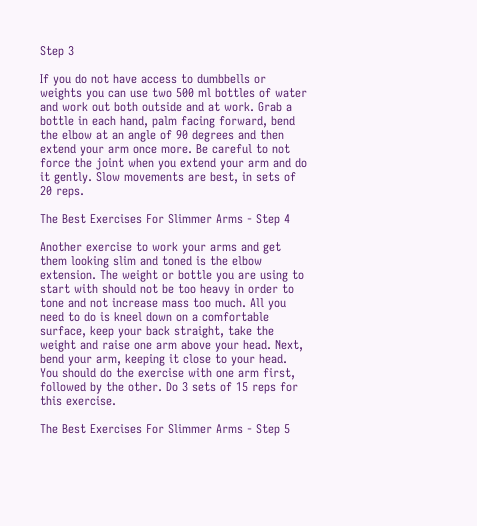Step 3

If you do not have access to dumbbells or weights you can use two 500 ml bottles of water and work out both outside and at work. Grab a bottle in each hand, palm facing forward, bend the elbow at an angle of 90 degrees and then extend your arm once more. Be careful to not force the joint when you extend your arm and do it gently. Slow movements are best, in sets of 20 reps.

The Best Exercises For Slimmer Arms - Step 4

Another exercise to work your arms and get them looking slim and toned is the elbow extension. The weight or bottle you are using to start with should not be too heavy in order to tone and not increase mass too much. All you need to do is kneel down on a comfortable surface, keep your back straight, take the weight and raise one arm above your head. Next, bend your arm, keeping it close to your head. You should do the exercise with one arm first, followed by the other. Do 3 sets of 15 reps for this exercise.

The Best Exercises For Slimmer Arms - Step 5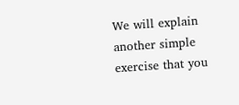We will explain another simple exercise that you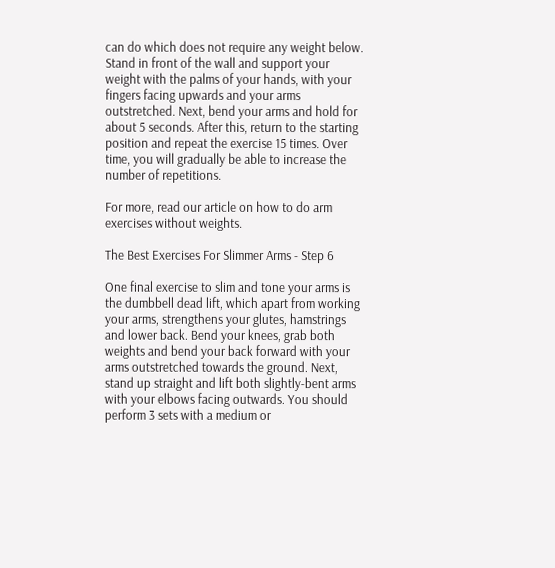can do which does not require any weight below. Stand in front of the wall and support your weight with the palms of your hands, with your fingers facing upwards and your arms outstretched. Next, bend your arms and hold for about 5 seconds. After this, return to the starting position and repeat the exercise 15 times. Over time, you will gradually be able to increase the number of repetitions.

For more, read our article on how to do arm exercises without weights.

The Best Exercises For Slimmer Arms - Step 6

One final exercise to slim and tone your arms is the dumbbell dead lift, which apart from working your arms, strengthens your glutes, hamstrings and lower back. Bend your knees, grab both weights and bend your back forward with your arms outstretched towards the ground. Next, stand up straight and lift both slightly-bent arms with your elbows facing outwards. You should perform 3 sets with a medium or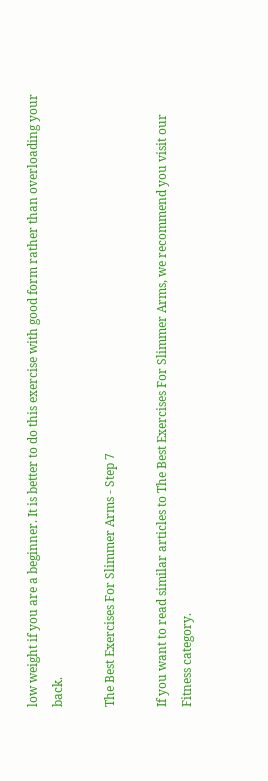low weight if you are a beginner. It is better to do this exercise with good form rather than overloading your back.

The Best Exercises For Slimmer Arms - Step 7

If you want to read similar articles to The Best Exercises For Slimmer Arms, we recommend you visit our Fitness category.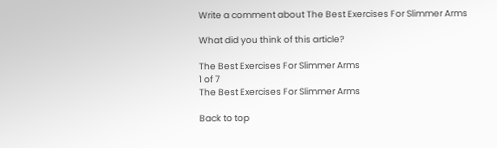Write a comment about The Best Exercises For Slimmer Arms

What did you think of this article?

The Best Exercises For Slimmer Arms
1 of 7
The Best Exercises For Slimmer Arms

Back to top